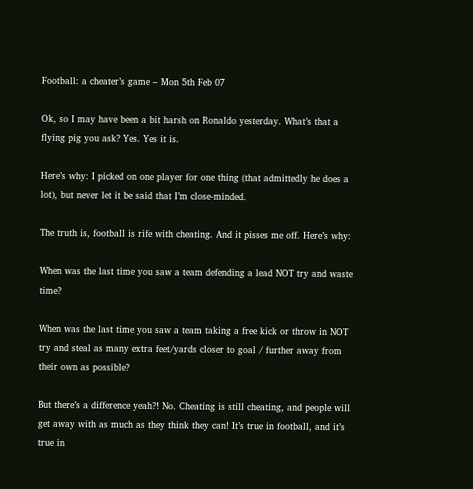Football: a cheater’s game – Mon 5th Feb 07

Ok, so I may have been a bit harsh on Ronaldo yesterday. What’s that a flying pig you ask? Yes. Yes it is.

Here’s why: I picked on one player for one thing (that admittedly he does a lot), but never let it be said that I’m close-minded.

The truth is, football is rife with cheating. And it pisses me off. Here’s why:

When was the last time you saw a team defending a lead NOT try and waste time?

When was the last time you saw a team taking a free kick or throw in NOT try and steal as many extra feet/yards closer to goal / further away from their own as possible?

But there’s a difference yeah?! No. Cheating is still cheating, and people will get away with as much as they think they can! It’s true in football, and it’s true in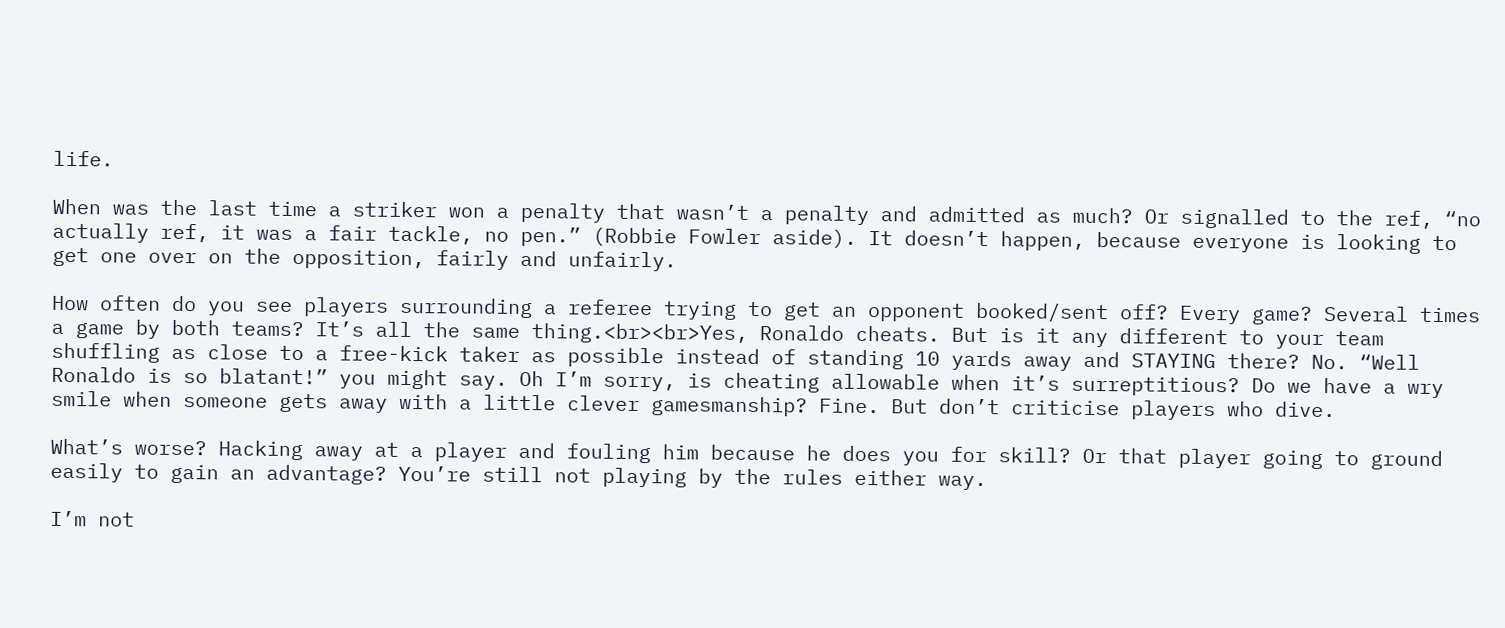life.

When was the last time a striker won a penalty that wasn’t a penalty and admitted as much? Or signalled to the ref, “no actually ref, it was a fair tackle, no pen.” (Robbie Fowler aside). It doesn’t happen, because everyone is looking to get one over on the opposition, fairly and unfairly.

How often do you see players surrounding a referee trying to get an opponent booked/sent off? Every game? Several times a game by both teams? It’s all the same thing.<br><br>Yes, Ronaldo cheats. But is it any different to your team shuffling as close to a free-kick taker as possible instead of standing 10 yards away and STAYING there? No. “Well Ronaldo is so blatant!” you might say. Oh I’m sorry, is cheating allowable when it’s surreptitious? Do we have a wry smile when someone gets away with a little clever gamesmanship? Fine. But don’t criticise players who dive.

What’s worse? Hacking away at a player and fouling him because he does you for skill? Or that player going to ground easily to gain an advantage? You’re still not playing by the rules either way.

I’m not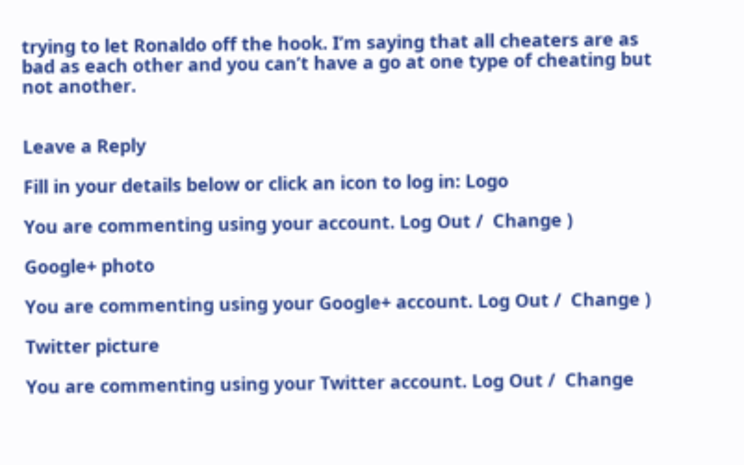trying to let Ronaldo off the hook. I’m saying that all cheaters are as bad as each other and you can’t have a go at one type of cheating but not another.


Leave a Reply

Fill in your details below or click an icon to log in: Logo

You are commenting using your account. Log Out /  Change )

Google+ photo

You are commenting using your Google+ account. Log Out /  Change )

Twitter picture

You are commenting using your Twitter account. Log Out /  Change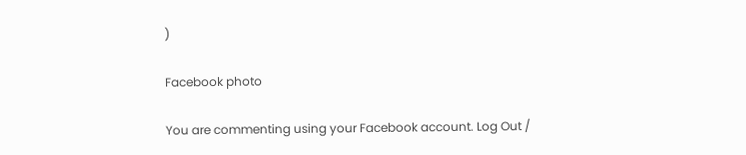)

Facebook photo

You are commenting using your Facebook account. Log Out /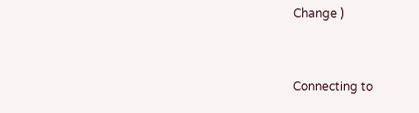Change )


Connecting to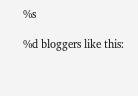%s

%d bloggers like this: